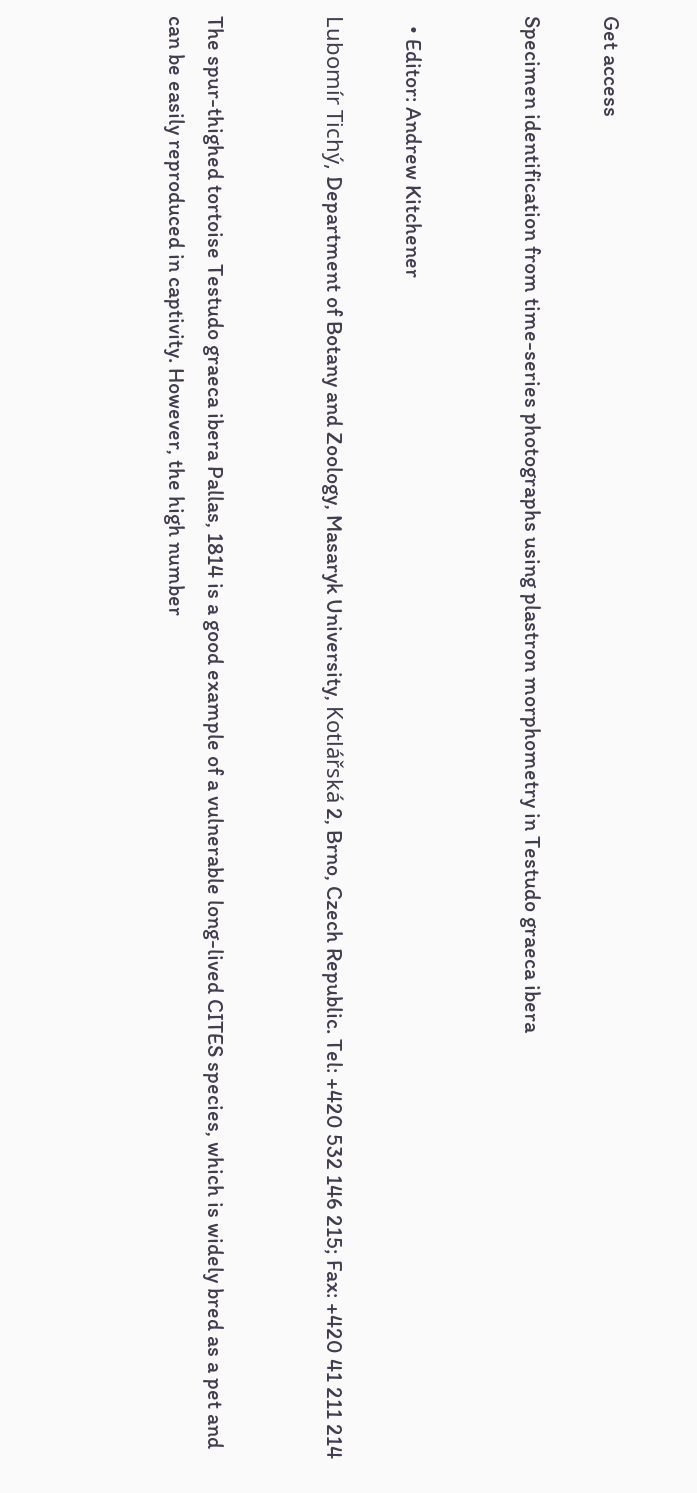Get access

Specimen identification from time-series photographs using plastron morphometry in Testudo graeca ibera


  • Editor: Andrew Kitchener

Lubomír Tichý, Department of Botany and Zoology, Masaryk University, Kotlářská 2, Brno, Czech Republic. Tel: +420 532 146 215; Fax: +420 41 211 214


The spur-thighed tortoise Testudo graeca ibera Pallas, 1814 is a good example of a vulnerable long-lived CITES species, which is widely bred as a pet and can be easily reproduced in captivity. However, the high number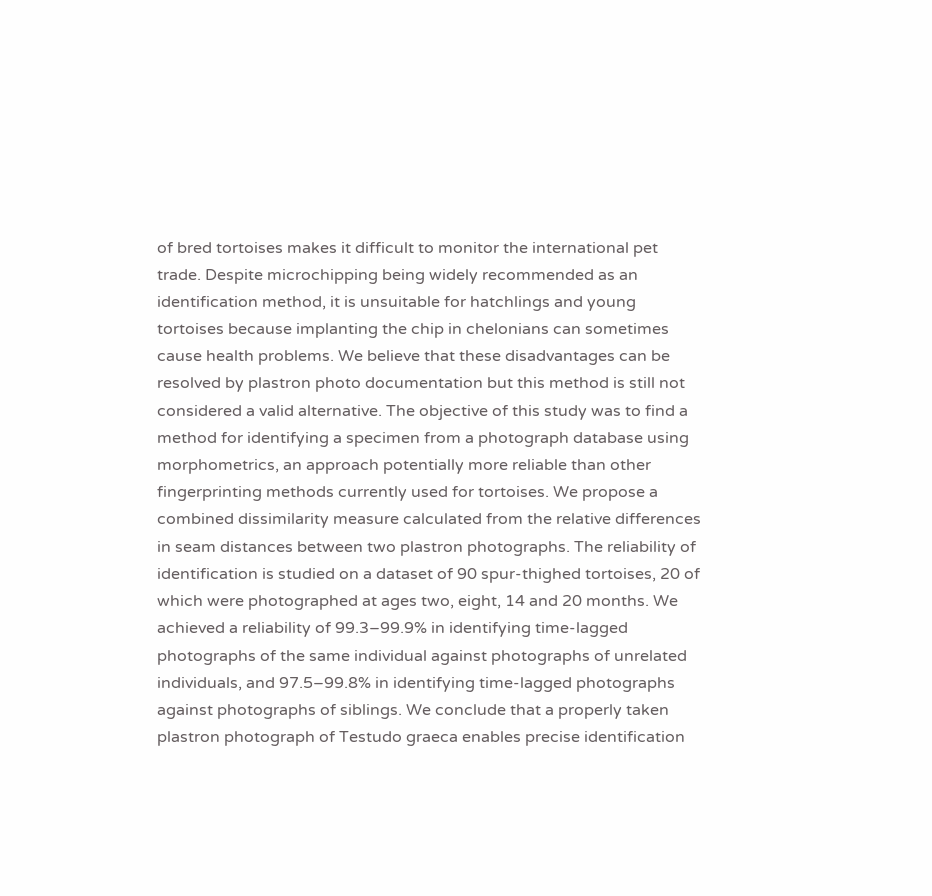of bred tortoises makes it difficult to monitor the international pet trade. Despite microchipping being widely recommended as an identification method, it is unsuitable for hatchlings and young tortoises because implanting the chip in chelonians can sometimes cause health problems. We believe that these disadvantages can be resolved by plastron photo documentation but this method is still not considered a valid alternative. The objective of this study was to find a method for identifying a specimen from a photograph database using morphometrics, an approach potentially more reliable than other fingerprinting methods currently used for tortoises. We propose a combined dissimilarity measure calculated from the relative differences in seam distances between two plastron photographs. The reliability of identification is studied on a dataset of 90 spur-thighed tortoises, 20 of which were photographed at ages two, eight, 14 and 20 months. We achieved a reliability of 99.3–99.9% in identifying time-lagged photographs of the same individual against photographs of unrelated individuals, and 97.5–99.8% in identifying time-lagged photographs against photographs of siblings. We conclude that a properly taken plastron photograph of Testudo graeca enables precise identification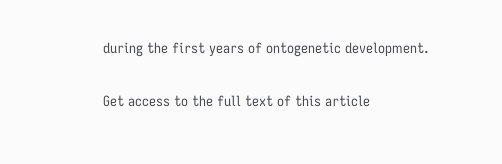during the first years of ontogenetic development.

Get access to the full text of this article